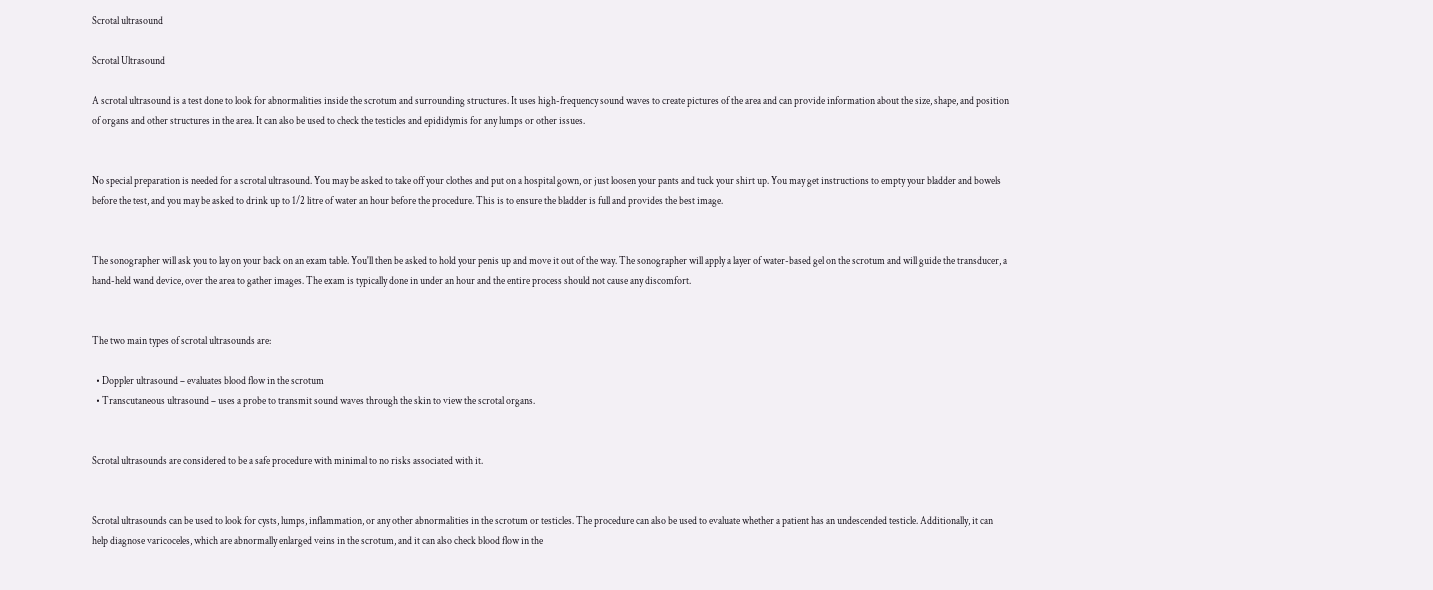Scrotal ultrasound

Scrotal Ultrasound

A scrotal ultrasound is a test done to look for abnormalities inside the scrotum and surrounding structures. It uses high-frequency sound waves to create pictures of the area and can provide information about the size, shape, and position of organs and other structures in the area. It can also be used to check the testicles and epididymis for any lumps or other issues.


No special preparation is needed for a scrotal ultrasound. You may be asked to take off your clothes and put on a hospital gown, or just loosen your pants and tuck your shirt up. You may get instructions to empty your bladder and bowels before the test, and you may be asked to drink up to 1/2 litre of water an hour before the procedure. This is to ensure the bladder is full and provides the best image.


The sonographer will ask you to lay on your back on an exam table. You'll then be asked to hold your penis up and move it out of the way. The sonographer will apply a layer of water-based gel on the scrotum and will guide the transducer, a hand-held wand device, over the area to gather images. The exam is typically done in under an hour and the entire process should not cause any discomfort.


The two main types of scrotal ultrasounds are:

  • Doppler ultrasound – evaluates blood flow in the scrotum
  • Transcutaneous ultrasound – uses a probe to transmit sound waves through the skin to view the scrotal organs.


Scrotal ultrasounds are considered to be a safe procedure with minimal to no risks associated with it.


Scrotal ultrasounds can be used to look for cysts, lumps, inflammation, or any other abnormalities in the scrotum or testicles. The procedure can also be used to evaluate whether a patient has an undescended testicle. Additionally, it can help diagnose varicoceles, which are abnormally enlarged veins in the scrotum, and it can also check blood flow in the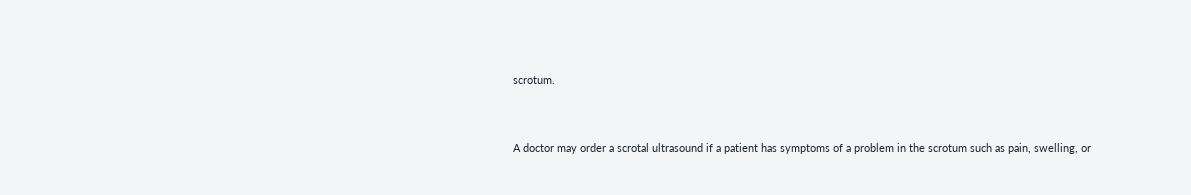scrotum.


A doctor may order a scrotal ultrasound if a patient has symptoms of a problem in the scrotum such as pain, swelling, or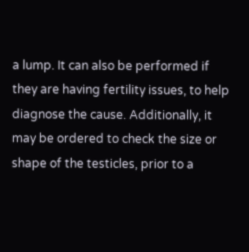a lump. It can also be performed if they are having fertility issues, to help diagnose the cause. Additionally, it may be ordered to check the size or shape of the testicles, prior to a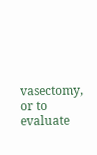vasectomy, or to evaluate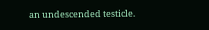an undescended testicle.